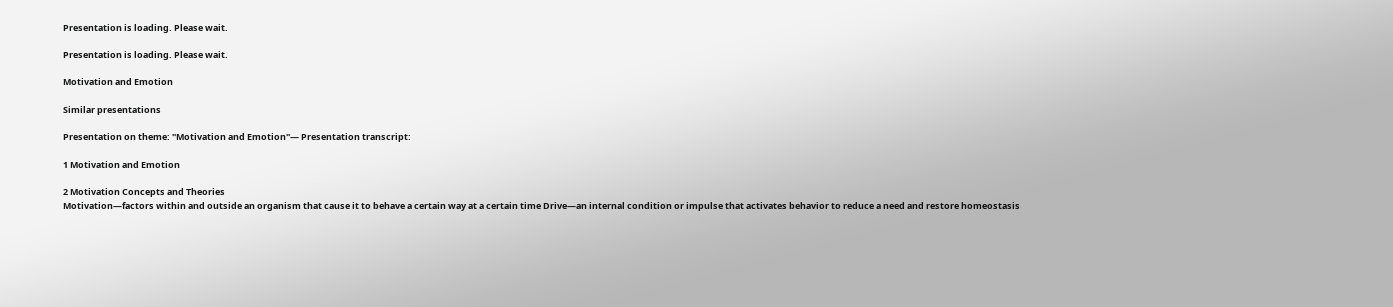Presentation is loading. Please wait.

Presentation is loading. Please wait.

Motivation and Emotion

Similar presentations

Presentation on theme: "Motivation and Emotion"— Presentation transcript:

1 Motivation and Emotion

2 Motivation Concepts and Theories
Motivation—factors within and outside an organism that cause it to behave a certain way at a certain time Drive—an internal condition or impulse that activates behavior to reduce a need and restore homeostasis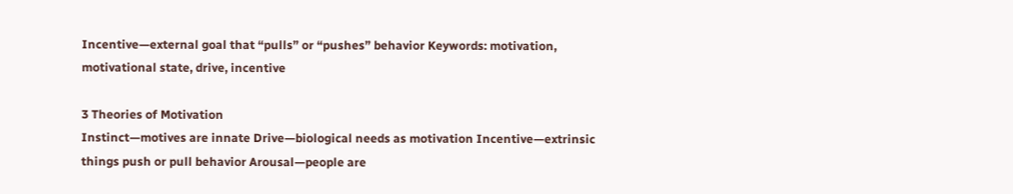Incentive—external goal that “pulls” or “pushes” behavior Keywords: motivation, motivational state, drive, incentive

3 Theories of Motivation
Instinct—motives are innate Drive—biological needs as motivation Incentive—extrinsic things push or pull behavior Arousal—people are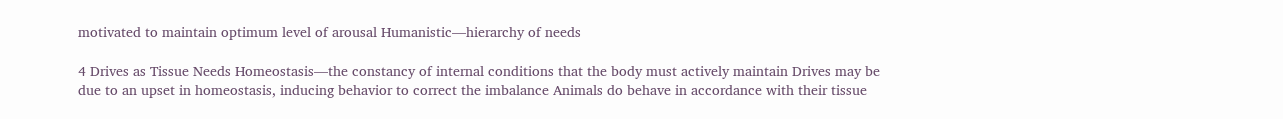motivated to maintain optimum level of arousal Humanistic—hierarchy of needs

4 Drives as Tissue Needs Homeostasis—the constancy of internal conditions that the body must actively maintain Drives may be due to an upset in homeostasis, inducing behavior to correct the imbalance Animals do behave in accordance with their tissue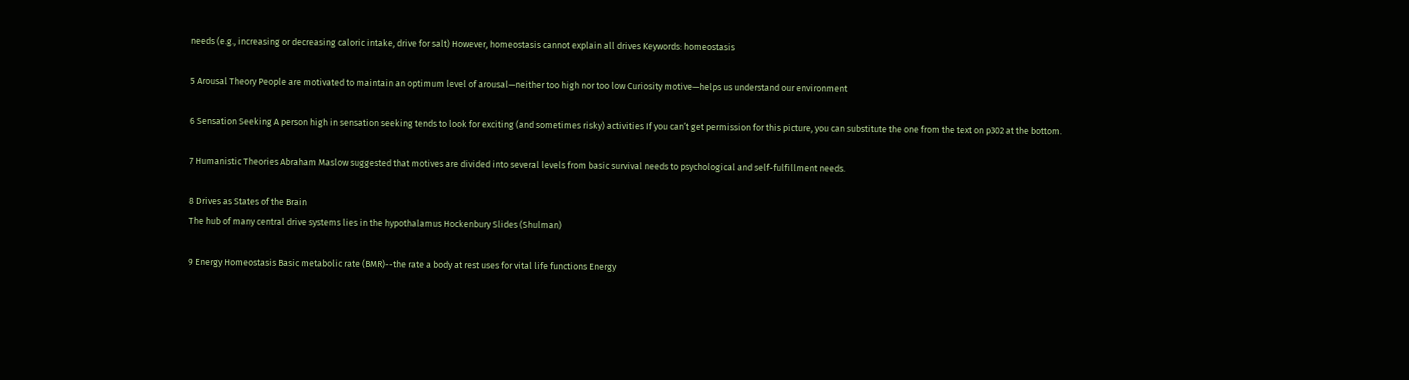needs (e.g., increasing or decreasing caloric intake, drive for salt) However, homeostasis cannot explain all drives Keywords: homeostasis

5 Arousal Theory People are motivated to maintain an optimum level of arousal—neither too high nor too low Curiosity motive—helps us understand our environment

6 Sensation Seeking A person high in sensation seeking tends to look for exciting (and sometimes risky) activities If you can’t get permission for this picture, you can substitute the one from the text on p302 at the bottom.

7 Humanistic Theories Abraham Maslow suggested that motives are divided into several levels from basic survival needs to psychological and self-fulfillment needs.

8 Drives as States of the Brain
The hub of many central drive systems lies in the hypothalamus Hockenbury Slides (Shulman)

9 Energy Homeostasis Basic metabolic rate (BMR)--the rate a body at rest uses for vital life functions Energy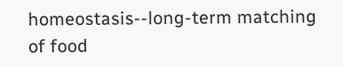homeostasis--long-term matching of food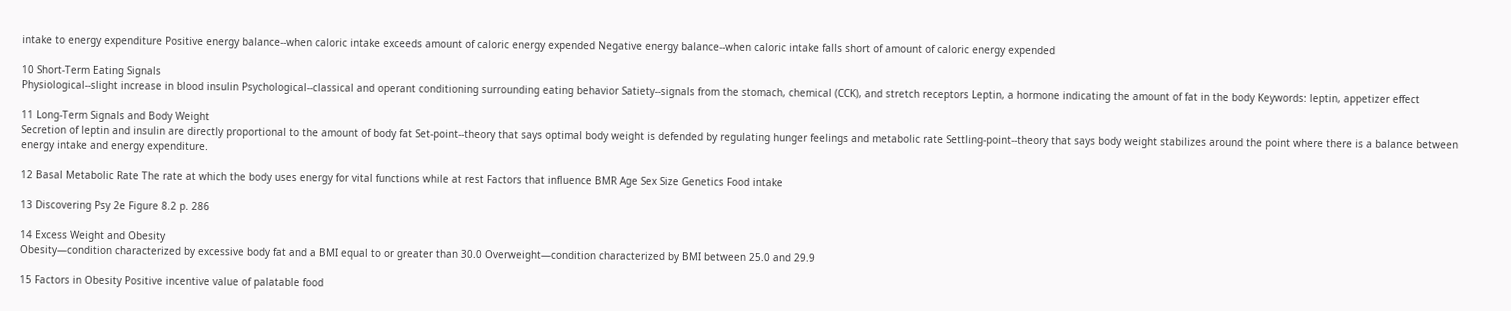intake to energy expenditure Positive energy balance--when caloric intake exceeds amount of caloric energy expended Negative energy balance--when caloric intake falls short of amount of caloric energy expended

10 Short-Term Eating Signals
Physiological--slight increase in blood insulin Psychological--classical and operant conditioning surrounding eating behavior Satiety--signals from the stomach, chemical (CCK), and stretch receptors Leptin, a hormone indicating the amount of fat in the body Keywords: leptin, appetizer effect

11 Long-Term Signals and Body Weight
Secretion of leptin and insulin are directly proportional to the amount of body fat Set-point--theory that says optimal body weight is defended by regulating hunger feelings and metabolic rate Settling-point--theory that says body weight stabilizes around the point where there is a balance between energy intake and energy expenditure.

12 Basal Metabolic Rate The rate at which the body uses energy for vital functions while at rest Factors that influence BMR Age Sex Size Genetics Food intake

13 Discovering Psy 2e Figure 8.2 p. 286

14 Excess Weight and Obesity
Obesity—condition characterized by excessive body fat and a BMI equal to or greater than 30.0 Overweight—condition characterized by BMI between 25.0 and 29.9

15 Factors in Obesity Positive incentive value of palatable food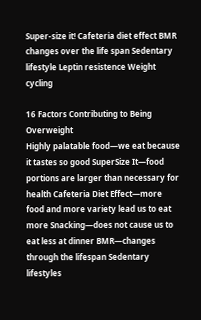Super-size it! Cafeteria diet effect BMR changes over the life span Sedentary lifestyle Leptin resistence Weight cycling

16 Factors Contributing to Being Overweight
Highly palatable food—we eat because it tastes so good SuperSize It—food portions are larger than necessary for health Cafeteria Diet Effect—more food and more variety lead us to eat more Snacking—does not cause us to eat less at dinner BMR—changes through the lifespan Sedentary lifestyles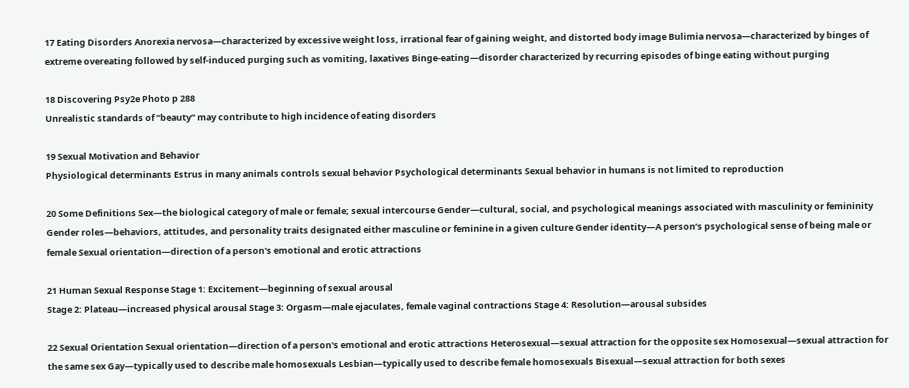17 Eating Disorders Anorexia nervosa—characterized by excessive weight loss, irrational fear of gaining weight, and distorted body image Bulimia nervosa—characterized by binges of extreme overeating followed by self-induced purging such as vomiting, laxatives Binge-eating—disorder characterized by recurring episodes of binge eating without purging

18 Discovering Psy2e Photo p 288
Unrealistic standards of “beauty” may contribute to high incidence of eating disorders

19 Sexual Motivation and Behavior
Physiological determinants Estrus in many animals controls sexual behavior Psychological determinants Sexual behavior in humans is not limited to reproduction

20 Some Definitions Sex—the biological category of male or female; sexual intercourse Gender—cultural, social, and psychological meanings associated with masculinity or femininity Gender roles—behaviors, attitudes, and personality traits designated either masculine or feminine in a given culture Gender identity—A person’s psychological sense of being male or female Sexual orientation—direction of a person's emotional and erotic attractions

21 Human Sexual Response Stage 1: Excitement—beginning of sexual arousal
Stage 2: Plateau—increased physical arousal Stage 3: Orgasm—male ejaculates, female vaginal contractions Stage 4: Resolution—arousal subsides

22 Sexual Orientation Sexual orientation—direction of a person's emotional and erotic attractions Heterosexual—sexual attraction for the opposite sex Homosexual—sexual attraction for the same sex Gay—typically used to describe male homosexuals Lesbian—typically used to describe female homosexuals Bisexual—sexual attraction for both sexes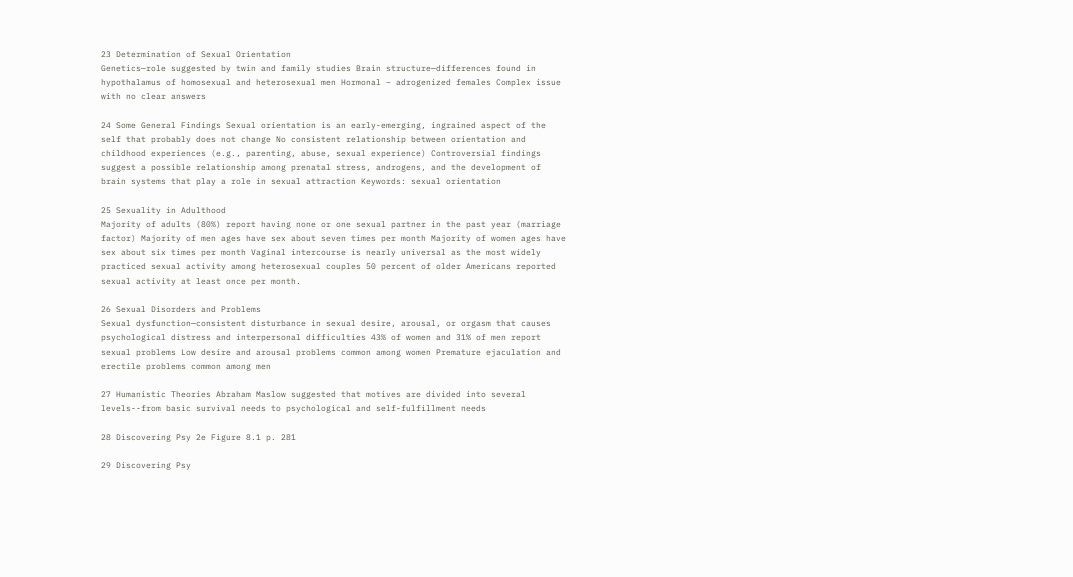23 Determination of Sexual Orientation
Genetics—role suggested by twin and family studies Brain structure—differences found in hypothalamus of homosexual and heterosexual men Hormonal – adrogenized females Complex issue with no clear answers

24 Some General Findings Sexual orientation is an early-emerging, ingrained aspect of the self that probably does not change No consistent relationship between orientation and childhood experiences (e.g., parenting, abuse, sexual experience) Controversial findings suggest a possible relationship among prenatal stress, androgens, and the development of brain systems that play a role in sexual attraction Keywords: sexual orientation

25 Sexuality in Adulthood
Majority of adults (80%) report having none or one sexual partner in the past year (marriage factor) Majority of men ages have sex about seven times per month Majority of women ages have sex about six times per month Vaginal intercourse is nearly universal as the most widely practiced sexual activity among heterosexual couples 50 percent of older Americans reported sexual activity at least once per month.

26 Sexual Disorders and Problems
Sexual dysfunction—consistent disturbance in sexual desire, arousal, or orgasm that causes psychological distress and interpersonal difficulties 43% of women and 31% of men report sexual problems Low desire and arousal problems common among women Premature ejaculation and erectile problems common among men

27 Humanistic Theories Abraham Maslow suggested that motives are divided into several levels--from basic survival needs to psychological and self-fulfillment needs

28 Discovering Psy 2e Figure 8.1 p. 281

29 Discovering Psy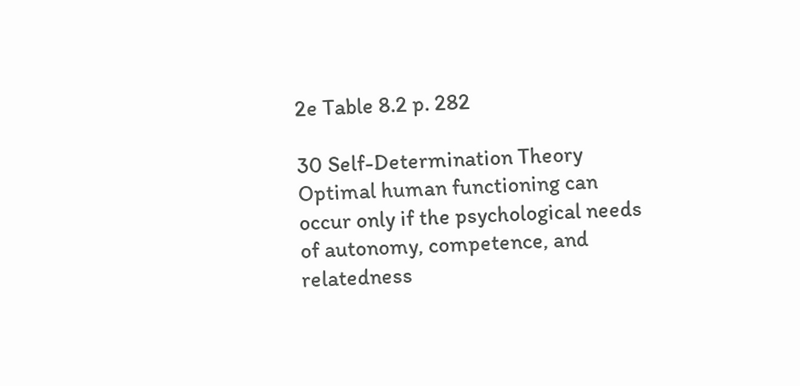2e Table 8.2 p. 282

30 Self-Determination Theory
Optimal human functioning can occur only if the psychological needs of autonomy, competence, and relatedness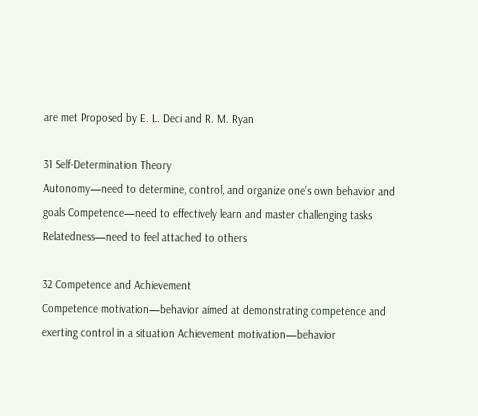are met Proposed by E. L. Deci and R. M. Ryan

31 Self-Determination Theory
Autonomy—need to determine, control, and organize one’s own behavior and goals Competence—need to effectively learn and master challenging tasks Relatedness—need to feel attached to others

32 Competence and Achievement
Competence motivation—behavior aimed at demonstrating competence and exerting control in a situation Achievement motivation—behavior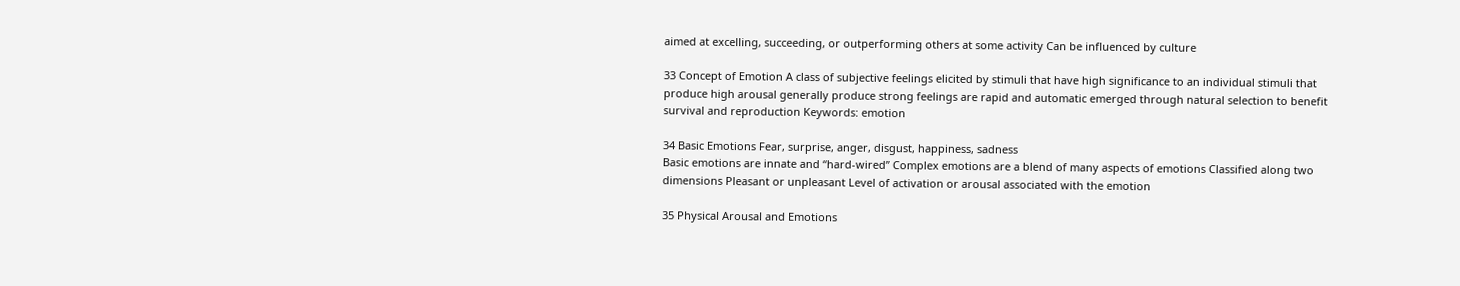aimed at excelling, succeeding, or outperforming others at some activity Can be influenced by culture

33 Concept of Emotion A class of subjective feelings elicited by stimuli that have high significance to an individual stimuli that produce high arousal generally produce strong feelings are rapid and automatic emerged through natural selection to benefit survival and reproduction Keywords: emotion

34 Basic Emotions Fear, surprise, anger, disgust, happiness, sadness
Basic emotions are innate and “hard-wired” Complex emotions are a blend of many aspects of emotions Classified along two dimensions Pleasant or unpleasant Level of activation or arousal associated with the emotion

35 Physical Arousal and Emotions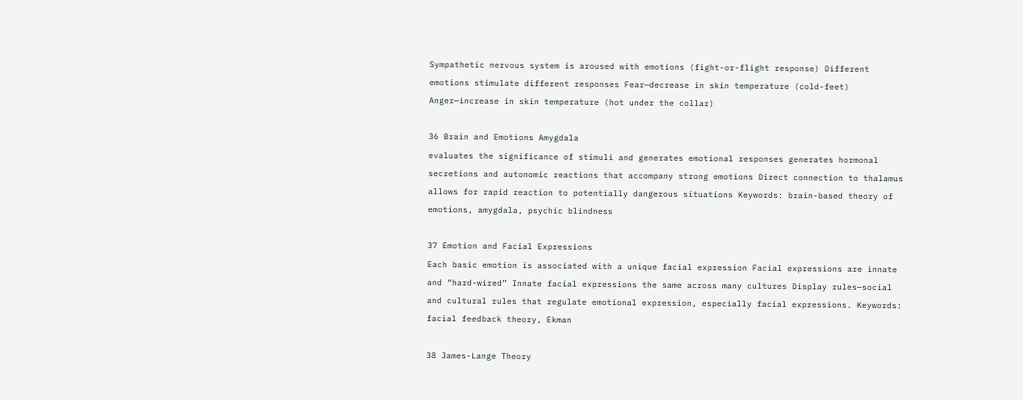Sympathetic nervous system is aroused with emotions (fight-or-flight response) Different emotions stimulate different responses Fear—decrease in skin temperature (cold-feet) Anger—increase in skin temperature (hot under the collar)

36 Brain and Emotions Amygdala
evaluates the significance of stimuli and generates emotional responses generates hormonal secretions and autonomic reactions that accompany strong emotions Direct connection to thalamus allows for rapid reaction to potentially dangerous situations Keywords: brain-based theory of emotions, amygdala, psychic blindness

37 Emotion and Facial Expressions
Each basic emotion is associated with a unique facial expression Facial expressions are innate and “hard-wired” Innate facial expressions the same across many cultures Display rules—social and cultural rules that regulate emotional expression, especially facial expressions. Keywords: facial feedback theory, Ekman

38 James-Lange Theory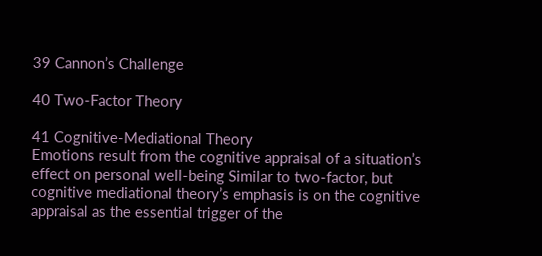39 Cannon’s Challenge

40 Two-Factor Theory

41 Cognitive-Mediational Theory
Emotions result from the cognitive appraisal of a situation’s effect on personal well-being Similar to two-factor, but cognitive mediational theory’s emphasis is on the cognitive appraisal as the essential trigger of the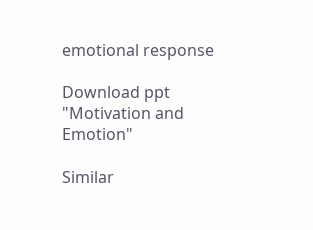emotional response

Download ppt "Motivation and Emotion"

Similar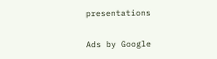presentations

Ads by Google